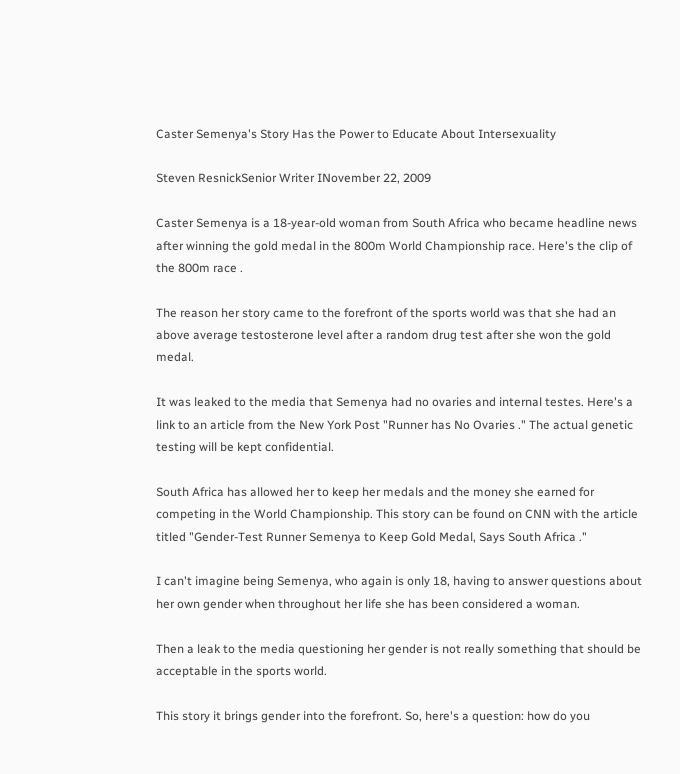Caster Semenya's Story Has the Power to Educate About Intersexuality

Steven ResnickSenior Writer INovember 22, 2009

Caster Semenya is a 18-year-old woman from South Africa who became headline news after winning the gold medal in the 800m World Championship race. Here's the clip of the 800m race .

The reason her story came to the forefront of the sports world was that she had an above average testosterone level after a random drug test after she won the gold medal.

It was leaked to the media that Semenya had no ovaries and internal testes. Here's a link to an article from the New York Post "Runner has No Ovaries ." The actual genetic testing will be kept confidential.

South Africa has allowed her to keep her medals and the money she earned for competing in the World Championship. This story can be found on CNN with the article titled "Gender-Test Runner Semenya to Keep Gold Medal, Says South Africa ."

I can't imagine being Semenya, who again is only 18, having to answer questions about her own gender when throughout her life she has been considered a woman.

Then a leak to the media questioning her gender is not really something that should be acceptable in the sports world.

This story it brings gender into the forefront. So, here's a question: how do you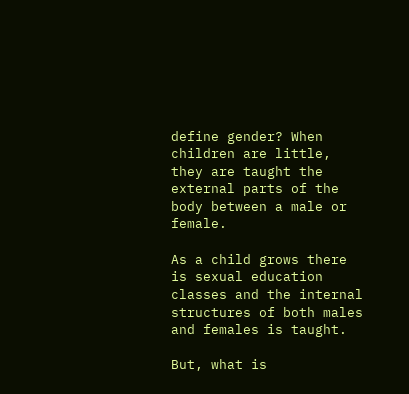define gender? When children are little, they are taught the external parts of the body between a male or female.

As a child grows there is sexual education classes and the internal structures of both males and females is taught.

But, what is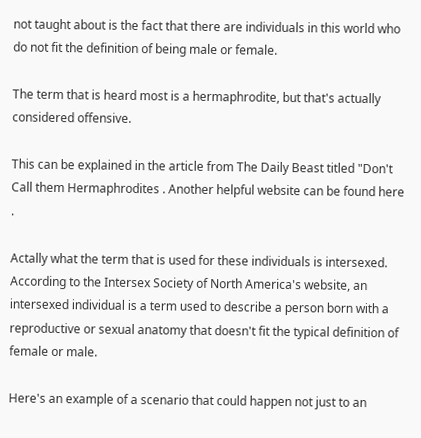not taught about is the fact that there are individuals in this world who do not fit the definition of being male or female.

The term that is heard most is a hermaphrodite, but that's actually considered offensive.

This can be explained in the article from The Daily Beast titled "Don't Call them Hermaphrodites . Another helpful website can be found here .

Actally what the term that is used for these individuals is intersexed. According to the Intersex Society of North America's website, an intersexed individual is a term used to describe a person born with a reproductive or sexual anatomy that doesn't fit the typical definition of female or male.

Here's an example of a scenario that could happen not just to an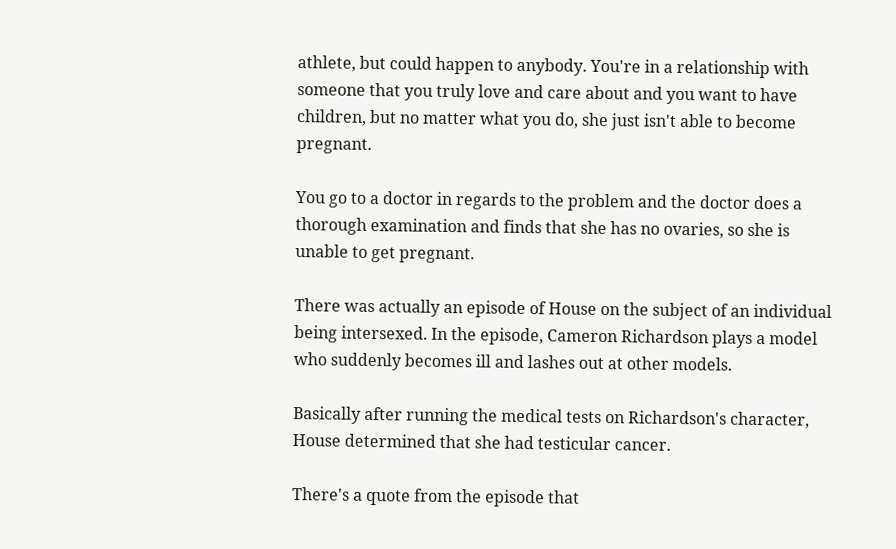athlete, but could happen to anybody. You're in a relationship with someone that you truly love and care about and you want to have children, but no matter what you do, she just isn't able to become pregnant.

You go to a doctor in regards to the problem and the doctor does a thorough examination and finds that she has no ovaries, so she is unable to get pregnant.

There was actually an episode of House on the subject of an individual being intersexed. In the episode, Cameron Richardson plays a model who suddenly becomes ill and lashes out at other models.

Basically after running the medical tests on Richardson's character, House determined that she had testicular cancer.

There's a quote from the episode that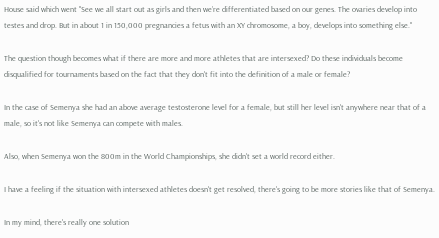House said which went "See we all start out as girls and then we’re differentiated based on our genes. The ovaries develop into testes and drop. But in about 1 in 150,000 pregnancies a fetus with an XY chromosome, a boy, develops into something else."

The question though becomes what if there are more and more athletes that are intersexed? Do these individuals become disqualified for tournaments based on the fact that they don't fit into the definition of a male or female?

In the case of Semenya she had an above average testosterone level for a female, but still her level isn't anywhere near that of a male, so it's not like Semenya can compete with males.

Also, when Semenya won the 800m in the World Championships, she didn't set a world record either.

I have a feeling if the situation with intersexed athletes doesn't get resolved, there's going to be more stories like that of Semenya.

In my mind, there's really one solution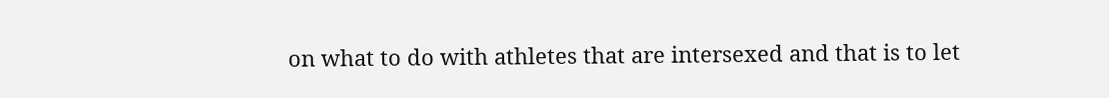on what to do with athletes that are intersexed and that is to let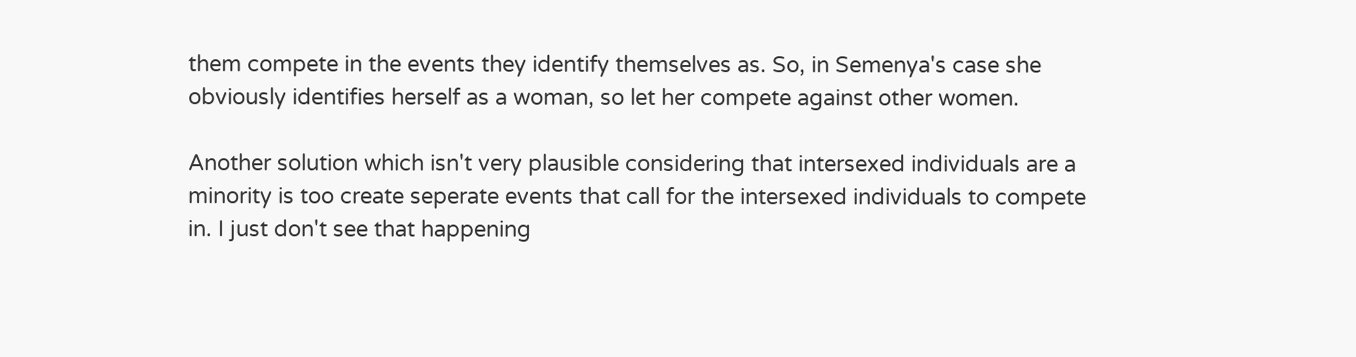them compete in the events they identify themselves as. So, in Semenya's case she obviously identifies herself as a woman, so let her compete against other women.

Another solution which isn't very plausible considering that intersexed individuals are a minority is too create seperate events that call for the intersexed individuals to compete in. I just don't see that happening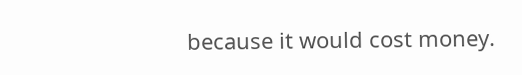because it would cost money.